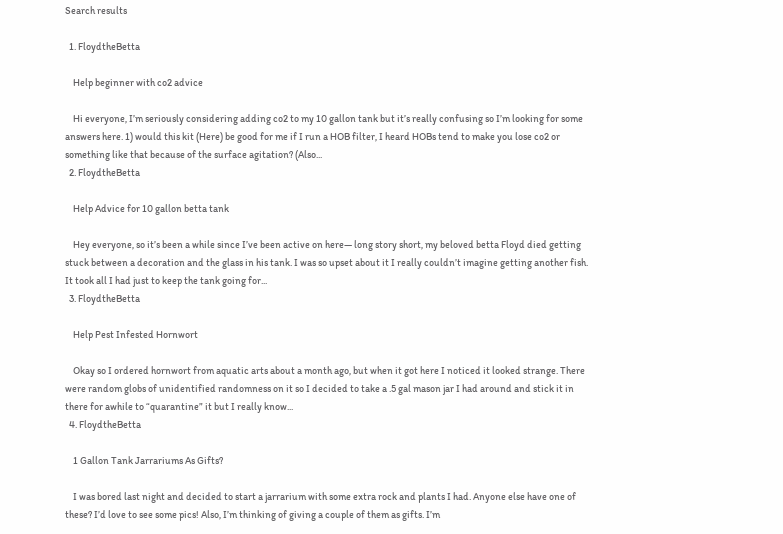Search results

  1. FloydtheBetta

    Help beginner with co2 advice

    Hi everyone, I’m seriously considering adding co2 to my 10 gallon tank but it’s really confusing so I’m looking for some answers here. 1) would this kit (Here) be good for me if I run a HOB filter, I heard HOBs tend to make you lose co2 or something like that because of the surface agitation? (Also...
  2. FloydtheBetta

    Help Advice for 10 gallon betta tank

    Hey everyone, so it’s been a while since I’ve been active on here— long story short, my beloved betta Floyd died getting stuck between a decoration and the glass in his tank. I was so upset about it I really couldn’t imagine getting another fish. It took all I had just to keep the tank going for...
  3. FloydtheBetta

    Help Pest Infested Hornwort

    Okay so I ordered hornwort from aquatic arts about a month ago, but when it got here I noticed it looked strange. There were random globs of unidentified randomness on it so I decided to take a .5 gal mason jar I had around and stick it in there for awhile to “quarantine” it but I really know...
  4. FloydtheBetta

    1 Gallon Tank Jarrariums As Gifts?

    I was bored last night and decided to start a jarrarium with some extra rock and plants I had. Anyone else have one of these? I’d love to see some pics! Also, I’m thinking of giving a couple of them as gifts. I’m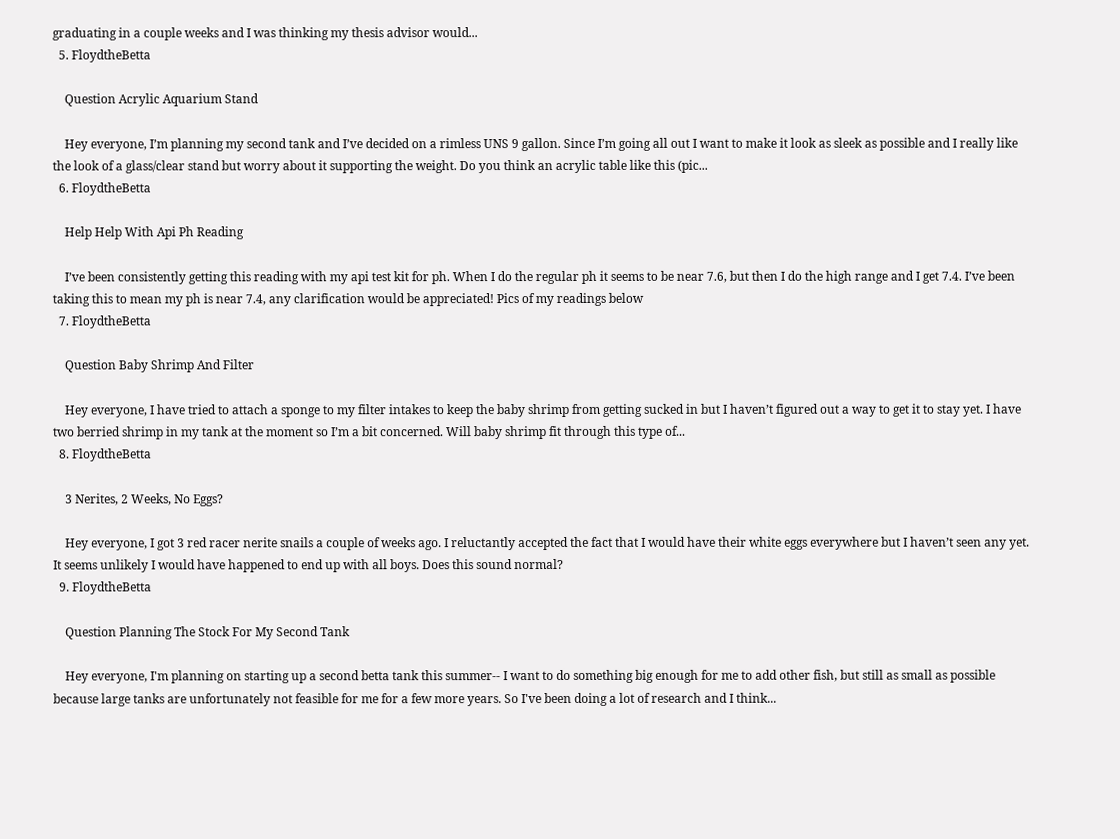graduating in a couple weeks and I was thinking my thesis advisor would...
  5. FloydtheBetta

    Question Acrylic Aquarium Stand

    Hey everyone, I’m planning my second tank and I’ve decided on a rimless UNS 9 gallon. Since I’m going all out I want to make it look as sleek as possible and I really like the look of a glass/clear stand but worry about it supporting the weight. Do you think an acrylic table like this (pic...
  6. FloydtheBetta

    Help Help With Api Ph Reading

    I’ve been consistently getting this reading with my api test kit for ph. When I do the regular ph it seems to be near 7.6, but then I do the high range and I get 7.4. I’ve been taking this to mean my ph is near 7.4, any clarification would be appreciated! Pics of my readings below
  7. FloydtheBetta

    Question Baby Shrimp And Filter

    Hey everyone, I have tried to attach a sponge to my filter intakes to keep the baby shrimp from getting sucked in but I haven’t figured out a way to get it to stay yet. I have two berried shrimp in my tank at the moment so I’m a bit concerned. Will baby shrimp fit through this type of...
  8. FloydtheBetta

    3 Nerites, 2 Weeks, No Eggs?

    Hey everyone, I got 3 red racer nerite snails a couple of weeks ago. I reluctantly accepted the fact that I would have their white eggs everywhere but I haven’t seen any yet. It seems unlikely I would have happened to end up with all boys. Does this sound normal?
  9. FloydtheBetta

    Question Planning The Stock For My Second Tank

    Hey everyone, I'm planning on starting up a second betta tank this summer-- I want to do something big enough for me to add other fish, but still as small as possible because large tanks are unfortunately not feasible for me for a few more years. So I've been doing a lot of research and I think...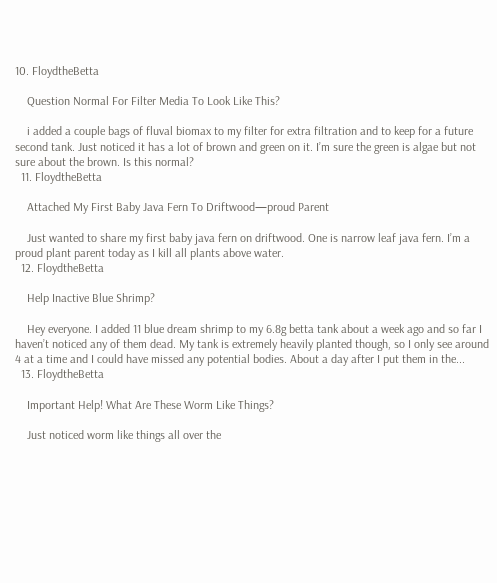10. FloydtheBetta

    Question Normal For Filter Media To Look Like This?

    i added a couple bags of fluval biomax to my filter for extra filtration and to keep for a future second tank. Just noticed it has a lot of brown and green on it. I’m sure the green is algae but not sure about the brown. Is this normal?
  11. FloydtheBetta

    Attached My First Baby Java Fern To Driftwood—proud Parent

    Just wanted to share my first baby java fern on driftwood. One is narrow leaf java fern. I’m a proud plant parent today as I kill all plants above water.
  12. FloydtheBetta

    Help Inactive Blue Shrimp?

    Hey everyone. I added 11 blue dream shrimp to my 6.8g betta tank about a week ago and so far I haven’t noticed any of them dead. My tank is extremely heavily planted though, so I only see around 4 at a time and I could have missed any potential bodies. About a day after I put them in the...
  13. FloydtheBetta

    Important Help! What Are These Worm Like Things?

    Just noticed worm like things all over the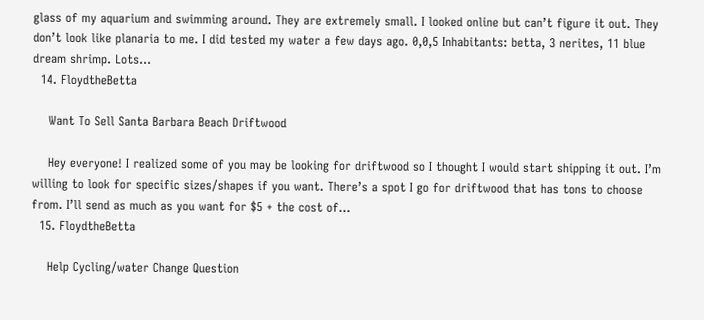glass of my aquarium and swimming around. They are extremely small. I looked online but can’t figure it out. They don’t look like planaria to me. I did tested my water a few days ago. 0,0,5 Inhabitants: betta, 3 nerites, 11 blue dream shrimp. Lots...
  14. FloydtheBetta

    Want To Sell Santa Barbara Beach Driftwood

    Hey everyone! I realized some of you may be looking for driftwood so I thought I would start shipping it out. I’m willing to look for specific sizes/shapes if you want. There’s a spot I go for driftwood that has tons to choose from. I’ll send as much as you want for $5 + the cost of...
  15. FloydtheBetta

    Help Cycling/water Change Question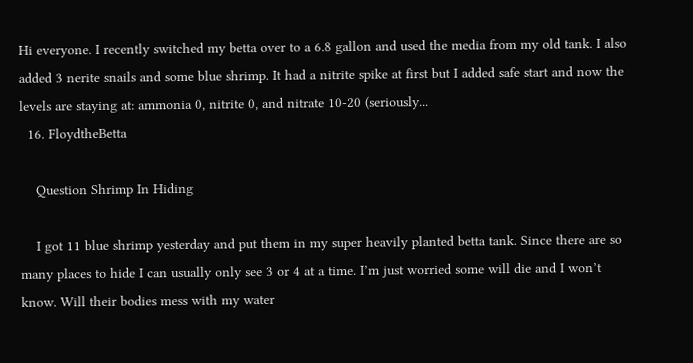Hi everyone. I recently switched my betta over to a 6.8 gallon and used the media from my old tank. I also added 3 nerite snails and some blue shrimp. It had a nitrite spike at first but I added safe start and now the levels are staying at: ammonia 0, nitrite 0, and nitrate 10-20 (seriously...
  16. FloydtheBetta

    Question Shrimp In Hiding

    I got 11 blue shrimp yesterday and put them in my super heavily planted betta tank. Since there are so many places to hide I can usually only see 3 or 4 at a time. I’m just worried some will die and I won’t know. Will their bodies mess with my water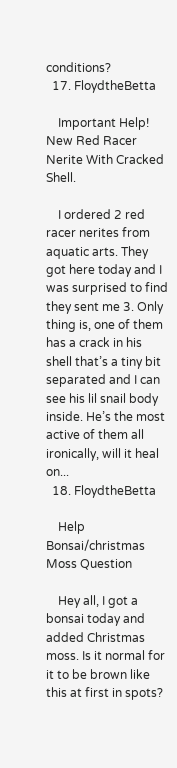conditions?
  17. FloydtheBetta

    Important Help! New Red Racer Nerite With Cracked Shell.

    I ordered 2 red racer nerites from aquatic arts. They got here today and I was surprised to find they sent me 3. Only thing is, one of them has a crack in his shell that’s a tiny bit separated and I can see his lil snail body inside. He’s the most active of them all ironically, will it heal on...
  18. FloydtheBetta

    Help Bonsai/christmas Moss Question

    Hey all, I got a bonsai today and added Christmas moss. Is it normal for it to be brown like this at first in spots?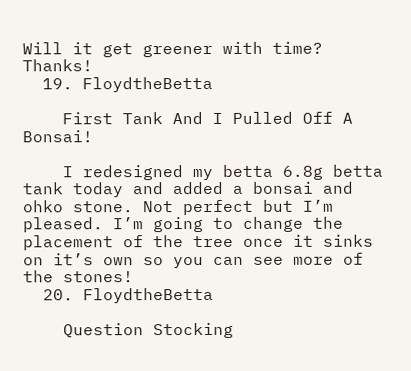Will it get greener with time? Thanks!
  19. FloydtheBetta

    First Tank And I Pulled Off A Bonsai!

    I redesigned my betta 6.8g betta tank today and added a bonsai and ohko stone. Not perfect but I’m pleased. I’m going to change the placement of the tree once it sinks on it’s own so you can see more of the stones!
  20. FloydtheBetta

    Question Stocking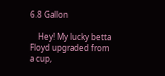6.8 Gallon

    Hey! My lucky betta Floyd upgraded from a cup,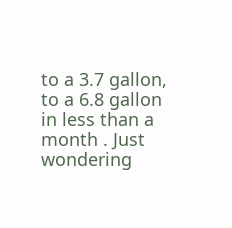to a 3.7 gallon, to a 6.8 gallon in less than a month . Just wondering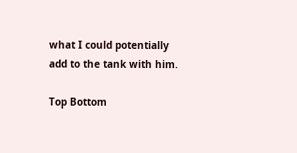what I could potentially add to the tank with him.

Top Bottom